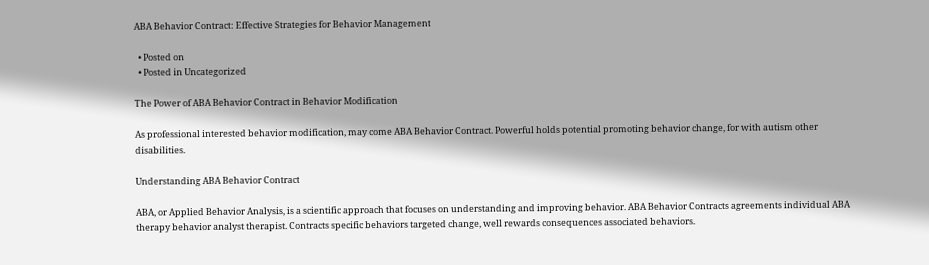ABA Behavior Contract: Effective Strategies for Behavior Management

  • Posted on
  • Posted in Uncategorized

The Power of ABA Behavior Contract in Behavior Modification

As professional interested behavior modification, may come ABA Behavior Contract. Powerful holds potential promoting behavior change, for with autism other disabilities.

Understanding ABA Behavior Contract

ABA, or Applied Behavior Analysis, is a scientific approach that focuses on understanding and improving behavior. ABA Behavior Contracts agreements individual ABA therapy behavior analyst therapist. Contracts specific behaviors targeted change, well rewards consequences associated behaviors.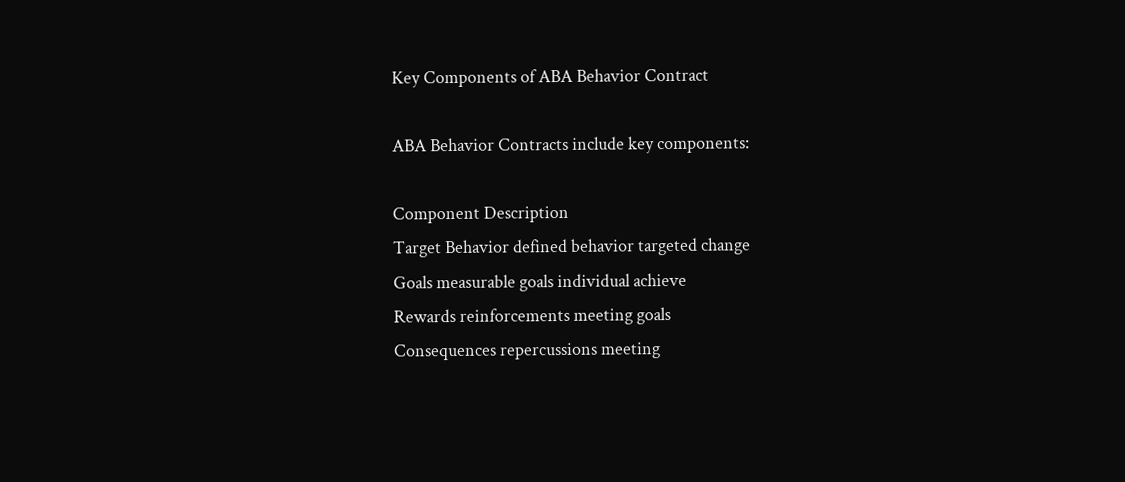Key Components of ABA Behavior Contract

ABA Behavior Contracts include key components:

Component Description
Target Behavior defined behavior targeted change
Goals measurable goals individual achieve
Rewards reinforcements meeting goals
Consequences repercussions meeting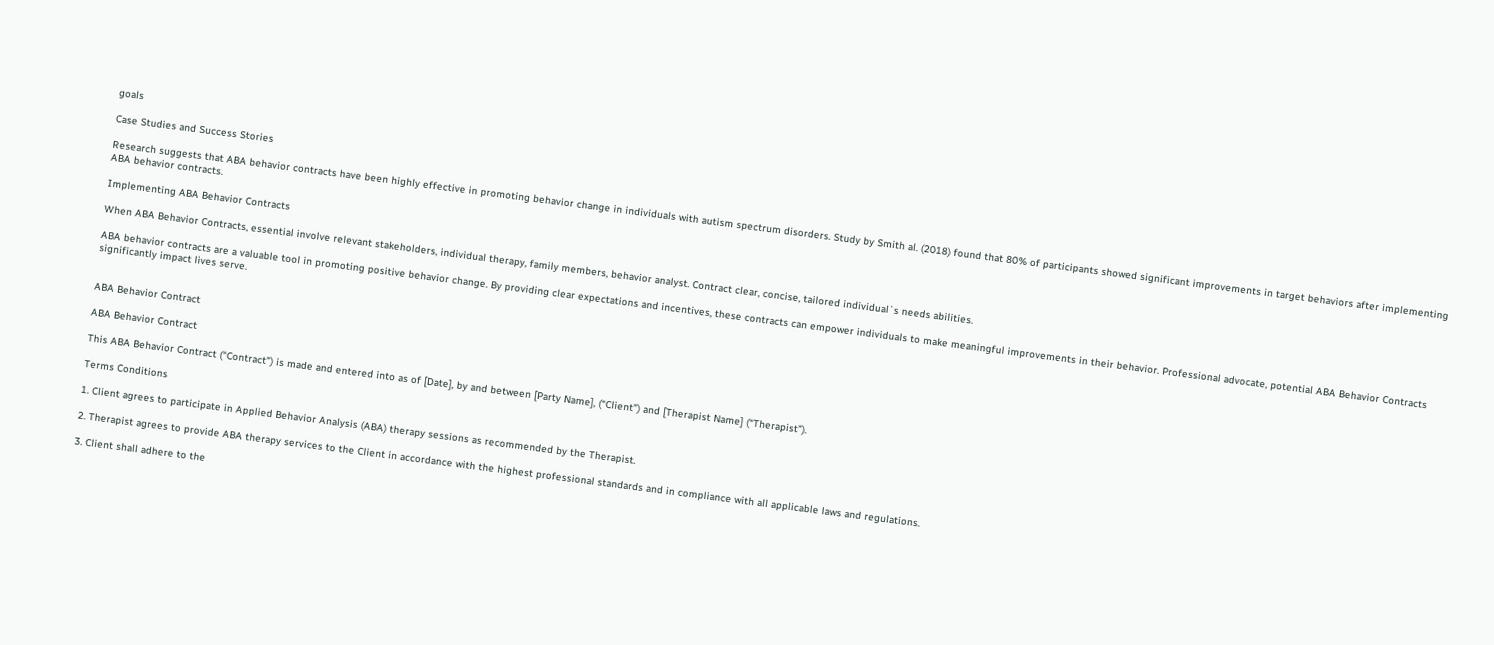goals

Case Studies and Success Stories

Research suggests that ABA behavior contracts have been highly effective in promoting behavior change in individuals with autism spectrum disorders. Study by Smith al. (2018) found that 80% of participants showed significant improvements in target behaviors after implementing ABA behavior contracts.

Implementing ABA Behavior Contracts

When ABA Behavior Contracts, essential involve relevant stakeholders, individual therapy, family members, behavior analyst. Contract clear, concise, tailored individual`s needs abilities.

ABA behavior contracts are a valuable tool in promoting positive behavior change. By providing clear expectations and incentives, these contracts can empower individuals to make meaningful improvements in their behavior. Professional advocate, potential ABA Behavior Contracts significantly impact lives serve.


ABA Behavior Contract

ABA Behavior Contract

This ABA Behavior Contract (“Contract”) is made and entered into as of [Date], by and between [Party Name], (“Client”) and [Therapist Name] (“Therapist”).

Terms Conditions

1. Client agrees to participate in Applied Behavior Analysis (ABA) therapy sessions as recommended by the Therapist.

2. Therapist agrees to provide ABA therapy services to the Client in accordance with the highest professional standards and in compliance with all applicable laws and regulations.

3. Client shall adhere to the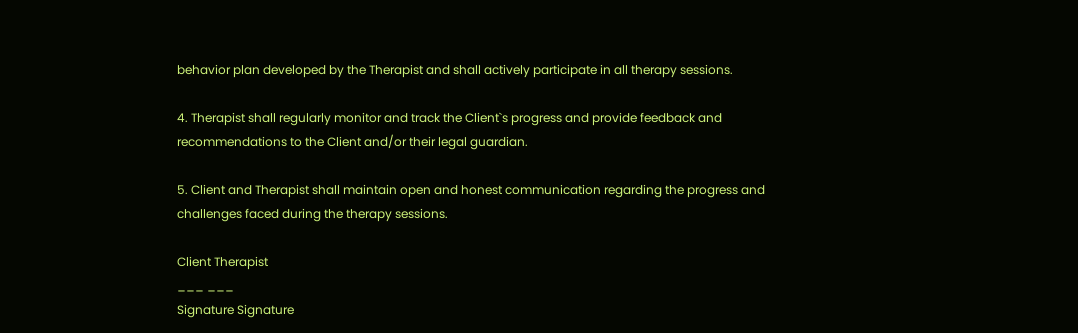behavior plan developed by the Therapist and shall actively participate in all therapy sessions.

4. Therapist shall regularly monitor and track the Client`s progress and provide feedback and recommendations to the Client and/or their legal guardian.

5. Client and Therapist shall maintain open and honest communication regarding the progress and challenges faced during the therapy sessions.

Client Therapist
___ ___
Signature Signature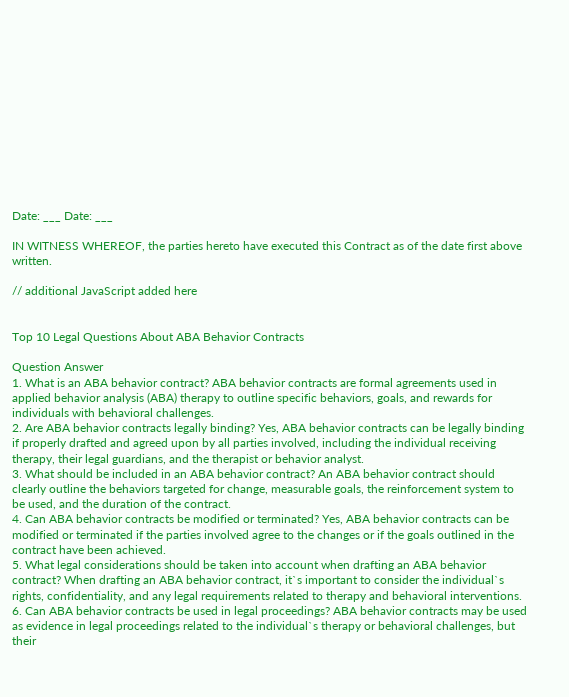Date: ___ Date: ___

IN WITNESS WHEREOF, the parties hereto have executed this Contract as of the date first above written.

// additional JavaScript added here


Top 10 Legal Questions About ABA Behavior Contracts

Question Answer
1. What is an ABA behavior contract? ABA behavior contracts are formal agreements used in applied behavior analysis (ABA) therapy to outline specific behaviors, goals, and rewards for individuals with behavioral challenges.
2. Are ABA behavior contracts legally binding? Yes, ABA behavior contracts can be legally binding if properly drafted and agreed upon by all parties involved, including the individual receiving therapy, their legal guardians, and the therapist or behavior analyst.
3. What should be included in an ABA behavior contract? An ABA behavior contract should clearly outline the behaviors targeted for change, measurable goals, the reinforcement system to be used, and the duration of the contract.
4. Can ABA behavior contracts be modified or terminated? Yes, ABA behavior contracts can be modified or terminated if the parties involved agree to the changes or if the goals outlined in the contract have been achieved.
5. What legal considerations should be taken into account when drafting an ABA behavior contract? When drafting an ABA behavior contract, it`s important to consider the individual`s rights, confidentiality, and any legal requirements related to therapy and behavioral interventions.
6. Can ABA behavior contracts be used in legal proceedings? ABA behavior contracts may be used as evidence in legal proceedings related to the individual`s therapy or behavioral challenges, but their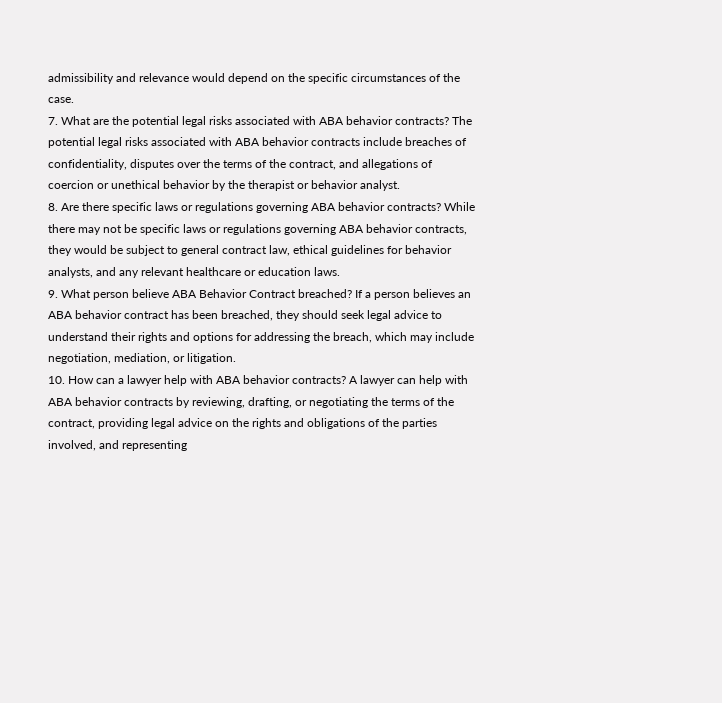admissibility and relevance would depend on the specific circumstances of the case.
7. What are the potential legal risks associated with ABA behavior contracts? The potential legal risks associated with ABA behavior contracts include breaches of confidentiality, disputes over the terms of the contract, and allegations of coercion or unethical behavior by the therapist or behavior analyst.
8. Are there specific laws or regulations governing ABA behavior contracts? While there may not be specific laws or regulations governing ABA behavior contracts, they would be subject to general contract law, ethical guidelines for behavior analysts, and any relevant healthcare or education laws.
9. What person believe ABA Behavior Contract breached? If a person believes an ABA behavior contract has been breached, they should seek legal advice to understand their rights and options for addressing the breach, which may include negotiation, mediation, or litigation.
10. How can a lawyer help with ABA behavior contracts? A lawyer can help with ABA behavior contracts by reviewing, drafting, or negotiating the terms of the contract, providing legal advice on the rights and obligations of the parties involved, and representing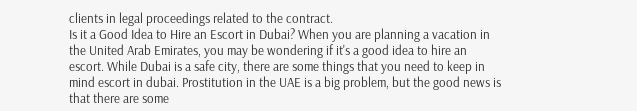clients in legal proceedings related to the contract.
Is it a Good Idea to Hire an Escort in Dubai? When you are planning a vacation in the United Arab Emirates, you may be wondering if it's a good idea to hire an escort. While Dubai is a safe city, there are some things that you need to keep in mind escort in dubai. Prostitution in the UAE is a big problem, but the good news is that there are some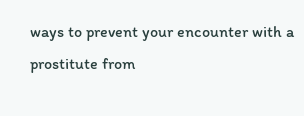ways to prevent your encounter with a prostitute from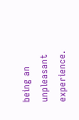being an unpleasant experience.